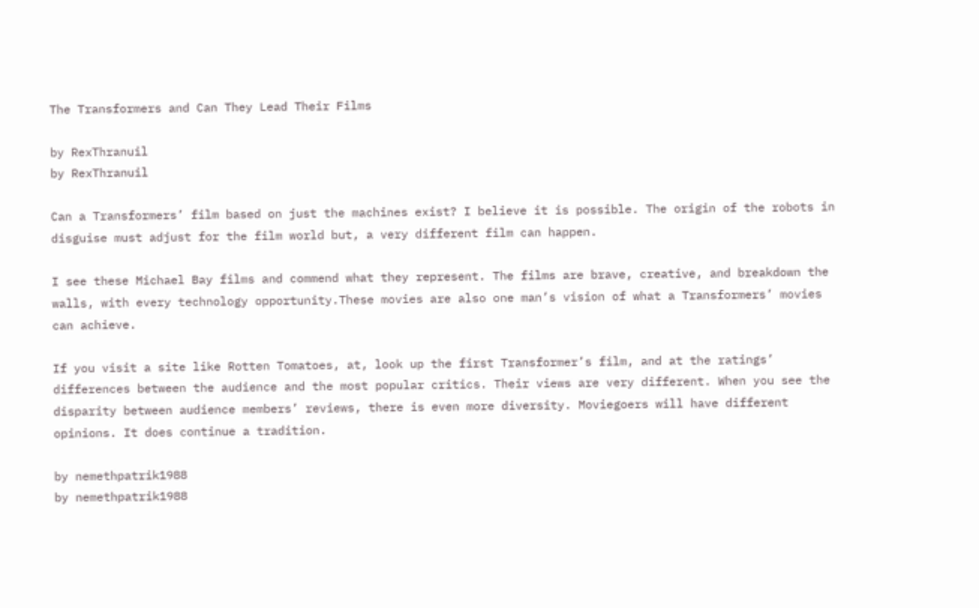The Transformers and Can They Lead Their Films

by RexThranuil
by RexThranuil

Can a Transformers’ film based on just the machines exist? I believe it is possible. The origin of the robots in disguise must adjust for the film world but, a very different film can happen.

I see these Michael Bay films and commend what they represent. The films are brave, creative, and breakdown the walls, with every technology opportunity.These movies are also one man’s vision of what a Transformers’ movies can achieve.

If you visit a site like Rotten Tomatoes, at, look up the first Transformer’s film, and at the ratings’ differences between the audience and the most popular critics. Their views are very different. When you see the disparity between audience members’ reviews, there is even more diversity. Moviegoers will have different opinions. It does continue a tradition.

by nemethpatrik1988
by nemethpatrik1988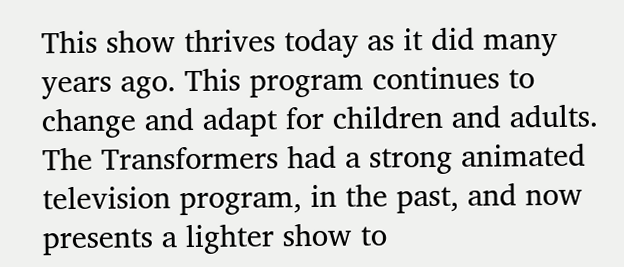This show thrives today as it did many years ago. This program continues to change and adapt for children and adults. The Transformers had a strong animated television program, in the past, and now presents a lighter show to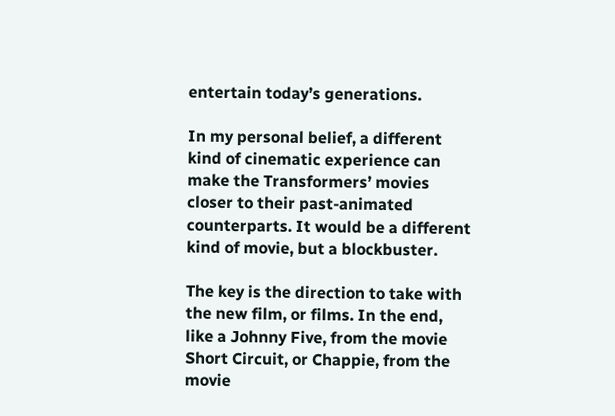entertain today’s generations.

In my personal belief, a different kind of cinematic experience can make the Transformers’ movies closer to their past-animated counterparts. It would be a different kind of movie, but a blockbuster.

The key is the direction to take with the new film, or films. In the end, like a Johnny Five, from the movie Short Circuit, or Chappie, from the movie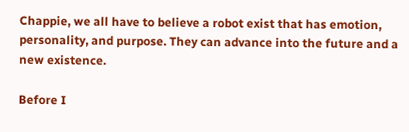Chappie, we all have to believe a robot exist that has emotion, personality, and purpose. They can advance into the future and a new existence.

Before I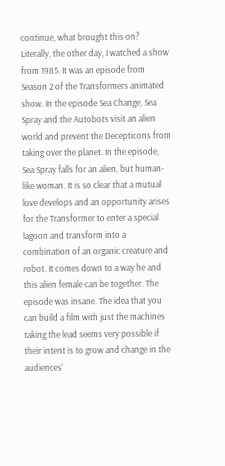continue, what brought this on? Literally, the other day, I watched a show from 1985. It was an episode from Season 2 of the Transformers animated show. In the episode Sea Change, Sea Spray and the Autobots visit an alien world and prevent the Decepticons from taking over the planet. In the episode, Sea Spray falls for an alien, but human-like woman. It is so clear that a mutual love develops and an opportunity arises for the Transformer to enter a special lagoon and transform into a combination of an organic creature and robot. It comes down to a way he and this alien female can be together. The episode was insane. The idea that you can build a film with just the machines taking the lead seems very possible if their intent is to grow and change in the audiences’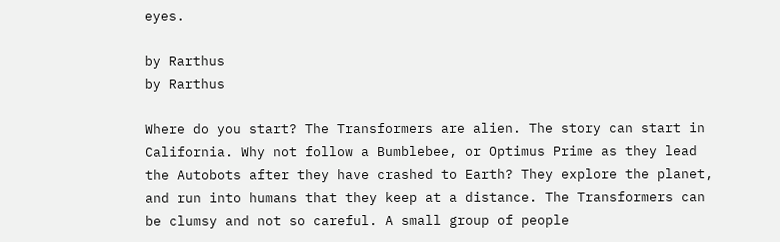eyes.

by Rarthus
by Rarthus

Where do you start? The Transformers are alien. The story can start in California. Why not follow a Bumblebee, or Optimus Prime as they lead the Autobots after they have crashed to Earth? They explore the planet, and run into humans that they keep at a distance. The Transformers can be clumsy and not so careful. A small group of people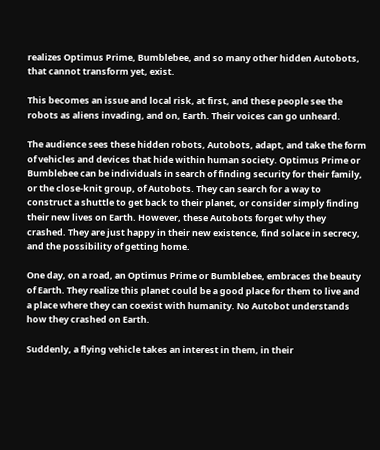realizes Optimus Prime, Bumblebee, and so many other hidden Autobots, that cannot transform yet, exist.

This becomes an issue and local risk, at first, and these people see the robots as aliens invading, and on, Earth. Their voices can go unheard.

The audience sees these hidden robots, Autobots, adapt, and take the form of vehicles and devices that hide within human society. Optimus Prime or Bumblebee can be individuals in search of finding security for their family, or the close-knit group, of Autobots. They can search for a way to construct a shuttle to get back to their planet, or consider simply finding their new lives on Earth. However, these Autobots forget why they crashed. They are just happy in their new existence, find solace in secrecy, and the possibility of getting home.

One day, on a road, an Optimus Prime or Bumblebee, embraces the beauty of Earth. They realize this planet could be a good place for them to live and a place where they can coexist with humanity. No Autobot understands how they crashed on Earth.

Suddenly, a flying vehicle takes an interest in them, in their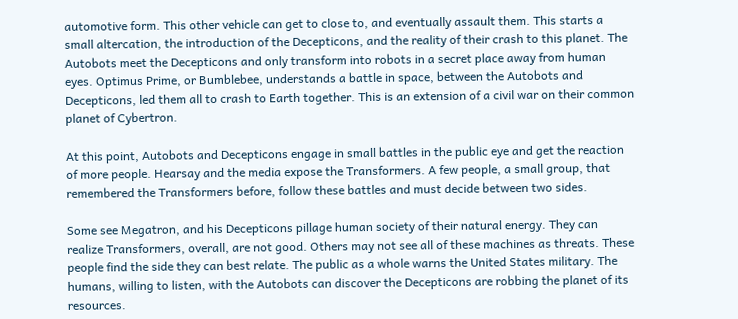automotive form. This other vehicle can get to close to, and eventually assault them. This starts a small altercation, the introduction of the Decepticons, and the reality of their crash to this planet. The Autobots meet the Decepticons and only transform into robots in a secret place away from human eyes. Optimus Prime, or Bumblebee, understands a battle in space, between the Autobots and Decepticons, led them all to crash to Earth together. This is an extension of a civil war on their common planet of Cybertron.

At this point, Autobots and Decepticons engage in small battles in the public eye and get the reaction of more people. Hearsay and the media expose the Transformers. A few people, a small group, that remembered the Transformers before, follow these battles and must decide between two sides.

Some see Megatron, and his Decepticons pillage human society of their natural energy. They can realize Transformers, overall, are not good. Others may not see all of these machines as threats. These people find the side they can best relate. The public as a whole warns the United States military. The humans, willing to listen, with the Autobots can discover the Decepticons are robbing the planet of its resources.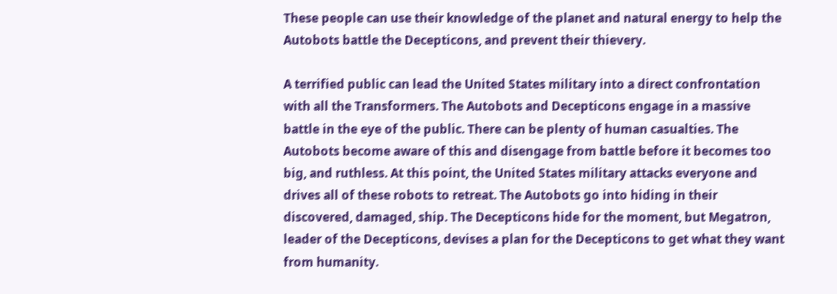These people can use their knowledge of the planet and natural energy to help the Autobots battle the Decepticons, and prevent their thievery.

A terrified public can lead the United States military into a direct confrontation with all the Transformers. The Autobots and Decepticons engage in a massive battle in the eye of the public. There can be plenty of human casualties. The Autobots become aware of this and disengage from battle before it becomes too big, and ruthless. At this point, the United States military attacks everyone and drives all of these robots to retreat. The Autobots go into hiding in their discovered, damaged, ship. The Decepticons hide for the moment, but Megatron, leader of the Decepticons, devises a plan for the Decepticons to get what they want from humanity.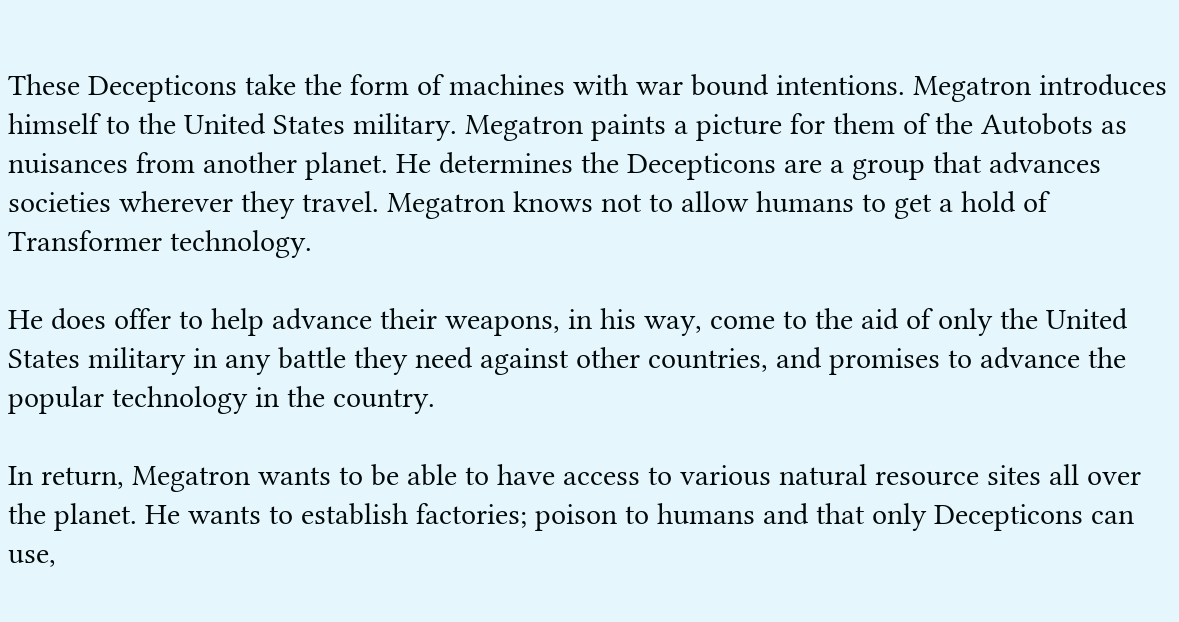These Decepticons take the form of machines with war bound intentions. Megatron introduces himself to the United States military. Megatron paints a picture for them of the Autobots as nuisances from another planet. He determines the Decepticons are a group that advances societies wherever they travel. Megatron knows not to allow humans to get a hold of Transformer technology.

He does offer to help advance their weapons, in his way, come to the aid of only the United States military in any battle they need against other countries, and promises to advance the popular technology in the country.

In return, Megatron wants to be able to have access to various natural resource sites all over the planet. He wants to establish factories; poison to humans and that only Decepticons can use,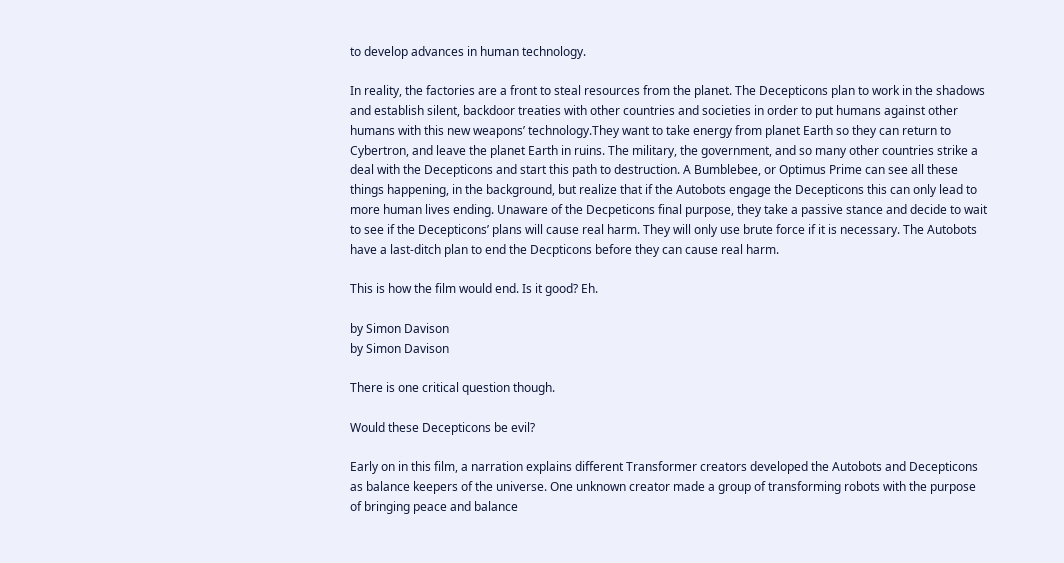to develop advances in human technology.

In reality, the factories are a front to steal resources from the planet. The Decepticons plan to work in the shadows and establish silent, backdoor treaties with other countries and societies in order to put humans against other humans with this new weapons’ technology.They want to take energy from planet Earth so they can return to Cybertron, and leave the planet Earth in ruins. The military, the government, and so many other countries strike a deal with the Decepticons and start this path to destruction. A Bumblebee, or Optimus Prime can see all these things happening, in the background, but realize that if the Autobots engage the Decepticons this can only lead to more human lives ending. Unaware of the Decpeticons final purpose, they take a passive stance and decide to wait to see if the Decepticons’ plans will cause real harm. They will only use brute force if it is necessary. The Autobots have a last-ditch plan to end the Decpticons before they can cause real harm.

This is how the film would end. Is it good? Eh.

by Simon Davison
by Simon Davison

There is one critical question though.

Would these Decepticons be evil?

Early on in this film, a narration explains different Transformer creators developed the Autobots and Decepticons as balance keepers of the universe. One unknown creator made a group of transforming robots with the purpose of bringing peace and balance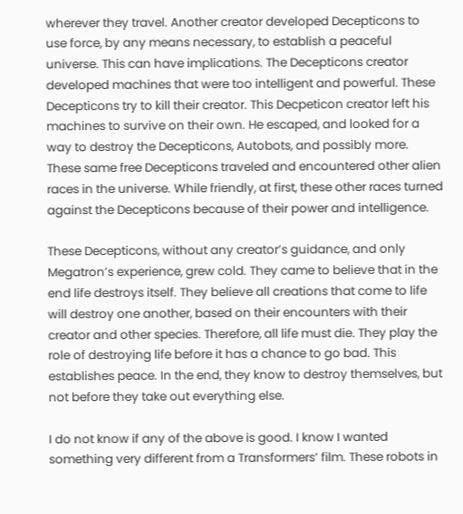wherever they travel. Another creator developed Decepticons to use force, by any means necessary, to establish a peaceful universe. This can have implications. The Decepticons creator developed machines that were too intelligent and powerful. These Decepticons try to kill their creator. This Decpeticon creator left his machines to survive on their own. He escaped, and looked for a way to destroy the Decepticons, Autobots, and possibly more. These same free Decepticons traveled and encountered other alien races in the universe. While friendly, at first, these other races turned against the Decepticons because of their power and intelligence.

These Decepticons, without any creator’s guidance, and only Megatron’s experience, grew cold. They came to believe that in the end life destroys itself. They believe all creations that come to life will destroy one another, based on their encounters with their creator and other species. Therefore, all life must die. They play the role of destroying life before it has a chance to go bad. This establishes peace. In the end, they know to destroy themselves, but not before they take out everything else.

I do not know if any of the above is good. I know I wanted something very different from a Transformers’ film. These robots in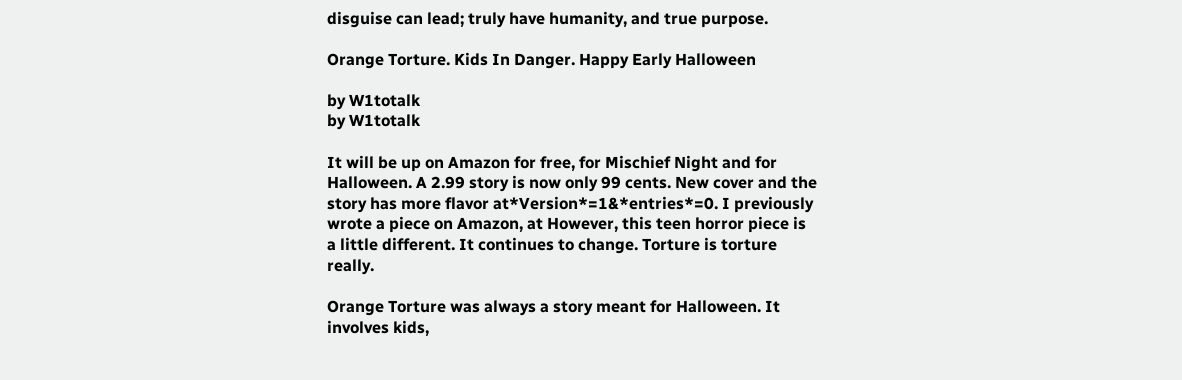disguise can lead; truly have humanity, and true purpose.

Orange Torture. Kids In Danger. Happy Early Halloween

by W1totalk
by W1totalk

It will be up on Amazon for free, for Mischief Night and for Halloween. A 2.99 story is now only 99 cents. New cover and the story has more flavor at*Version*=1&*entries*=0. I previously wrote a piece on Amazon, at However, this teen horror piece is a little different. It continues to change. Torture is torture really.

Orange Torture was always a story meant for Halloween. It involves kids,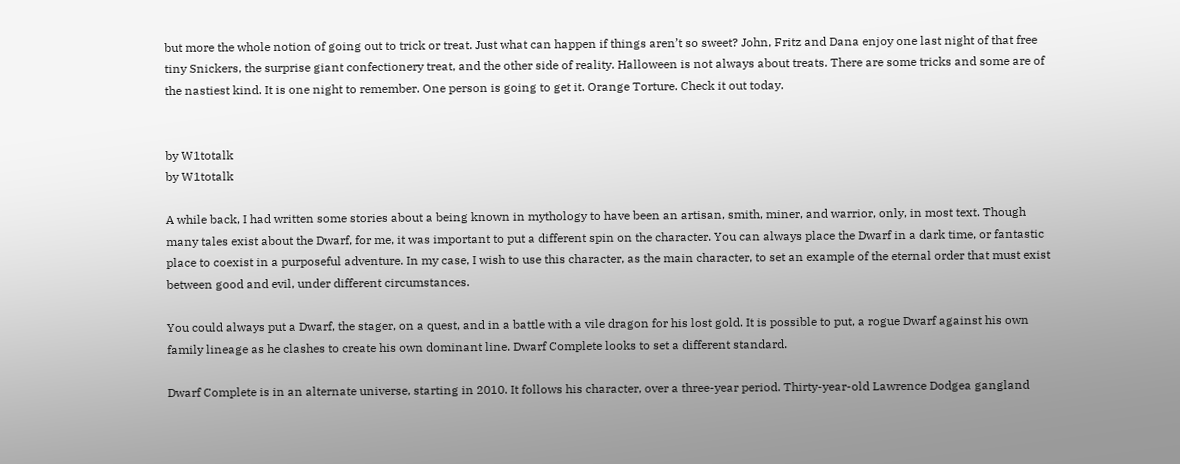but more the whole notion of going out to trick or treat. Just what can happen if things aren’t so sweet? John, Fritz and Dana enjoy one last night of that free tiny Snickers, the surprise giant confectionery treat, and the other side of reality. Halloween is not always about treats. There are some tricks and some are of the nastiest kind. It is one night to remember. One person is going to get it. Orange Torture. Check it out today.


by W1totalk
by W1totalk

A while back, I had written some stories about a being known in mythology to have been an artisan, smith, miner, and warrior, only, in most text. Though many tales exist about the Dwarf, for me, it was important to put a different spin on the character. You can always place the Dwarf in a dark time, or fantastic place to coexist in a purposeful adventure. In my case, I wish to use this character, as the main character, to set an example of the eternal order that must exist between good and evil, under different circumstances.

You could always put a Dwarf, the stager, on a quest, and in a battle with a vile dragon for his lost gold. It is possible to put, a rogue Dwarf against his own family lineage as he clashes to create his own dominant line. Dwarf Complete looks to set a different standard.

Dwarf Complete is in an alternate universe, starting in 2010. It follows his character, over a three-year period. Thirty-year-old Lawrence Dodgea gangland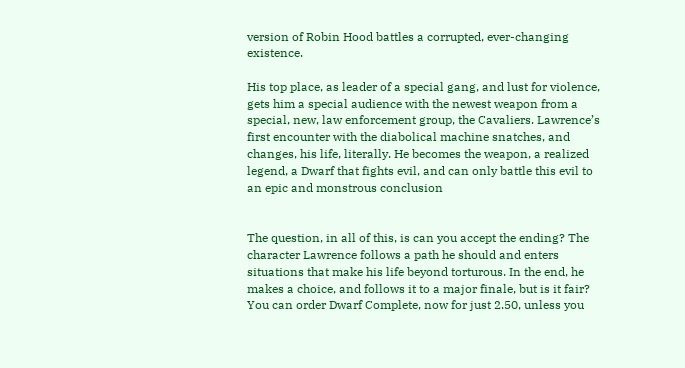version of Robin Hood battles a corrupted, ever-changing existence.

His top place, as leader of a special gang, and lust for violence, gets him a special audience with the newest weapon from a special, new, law enforcement group, the Cavaliers. Lawrence’s first encounter with the diabolical machine snatches, and changes, his life, literally. He becomes the weapon, a realized legend, a Dwarf that fights evil, and can only battle this evil to an epic and monstrous conclusion


The question, in all of this, is can you accept the ending? The character Lawrence follows a path he should and enters situations that make his life beyond torturous. In the end, he makes a choice, and follows it to a major finale, but is it fair?
You can order Dwarf Complete, now for just 2.50, unless you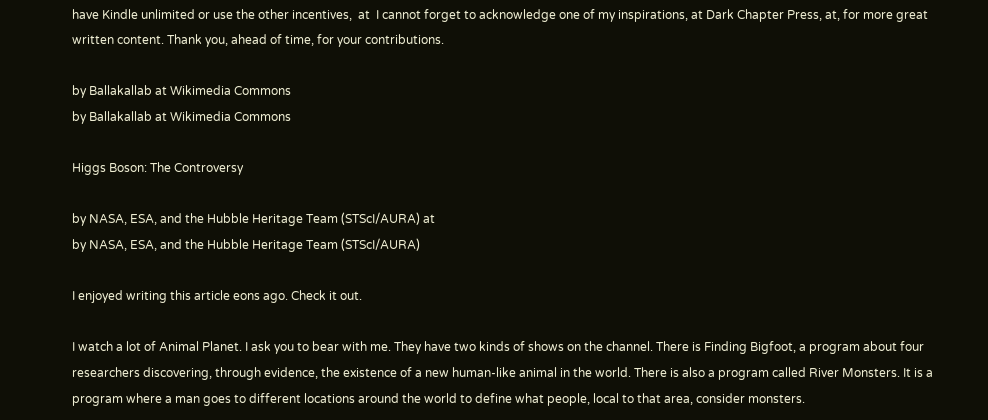have Kindle unlimited or use the other incentives,  at  I cannot forget to acknowledge one of my inspirations, at Dark Chapter Press, at, for more great written content. Thank you, ahead of time, for your contributions.

by Ballakallab at Wikimedia Commons
by Ballakallab at Wikimedia Commons

Higgs Boson: The Controversy

by NASA, ESA, and the Hubble Heritage Team (STScI/AURA) at
by NASA, ESA, and the Hubble Heritage Team (STScI/AURA)

I enjoyed writing this article eons ago. Check it out.

I watch a lot of Animal Planet. I ask you to bear with me. They have two kinds of shows on the channel. There is Finding Bigfoot, a program about four researchers discovering, through evidence, the existence of a new human-like animal in the world. There is also a program called River Monsters. It is a program where a man goes to different locations around the world to define what people, local to that area, consider monsters.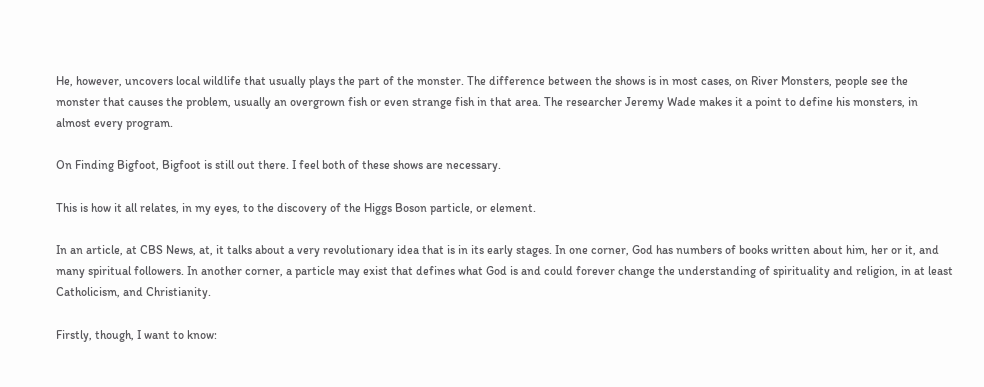He, however, uncovers local wildlife that usually plays the part of the monster. The difference between the shows is in most cases, on River Monsters, people see the monster that causes the problem, usually an overgrown fish or even strange fish in that area. The researcher Jeremy Wade makes it a point to define his monsters, in almost every program.

On Finding Bigfoot, Bigfoot is still out there. I feel both of these shows are necessary.

This is how it all relates, in my eyes, to the discovery of the Higgs Boson particle, or element.

In an article, at CBS News, at, it talks about a very revolutionary idea that is in its early stages. In one corner, God has numbers of books written about him, her or it, and many spiritual followers. In another corner, a particle may exist that defines what God is and could forever change the understanding of spirituality and religion, in at least Catholicism, and Christianity.

Firstly, though, I want to know: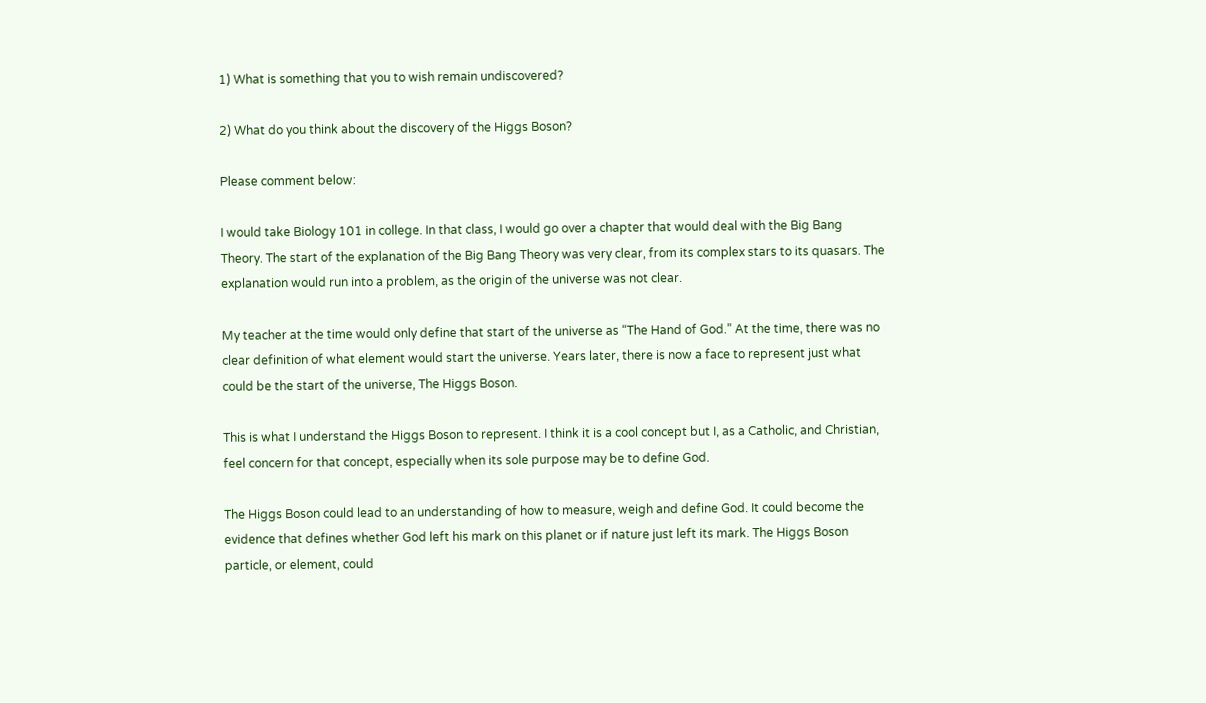1) What is something that you to wish remain undiscovered?

2) What do you think about the discovery of the Higgs Boson?

Please comment below:

I would take Biology 101 in college. In that class, I would go over a chapter that would deal with the Big Bang Theory. The start of the explanation of the Big Bang Theory was very clear, from its complex stars to its quasars. The explanation would run into a problem, as the origin of the universe was not clear.

My teacher at the time would only define that start of the universe as “The Hand of God.” At the time, there was no clear definition of what element would start the universe. Years later, there is now a face to represent just what could be the start of the universe, The Higgs Boson.

This is what I understand the Higgs Boson to represent. I think it is a cool concept but I, as a Catholic, and Christian, feel concern for that concept, especially when its sole purpose may be to define God.

The Higgs Boson could lead to an understanding of how to measure, weigh and define God. It could become the evidence that defines whether God left his mark on this planet or if nature just left its mark. The Higgs Boson particle, or element, could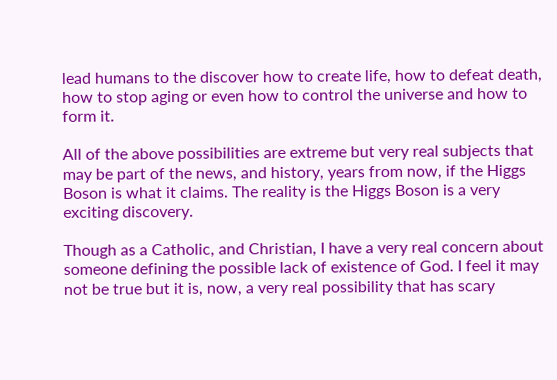lead humans to the discover how to create life, how to defeat death, how to stop aging or even how to control the universe and how to form it.

All of the above possibilities are extreme but very real subjects that may be part of the news, and history, years from now, if the Higgs Boson is what it claims. The reality is the Higgs Boson is a very exciting discovery.

Though as a Catholic, and Christian, I have a very real concern about someone defining the possible lack of existence of God. I feel it may not be true but it is, now, a very real possibility that has scary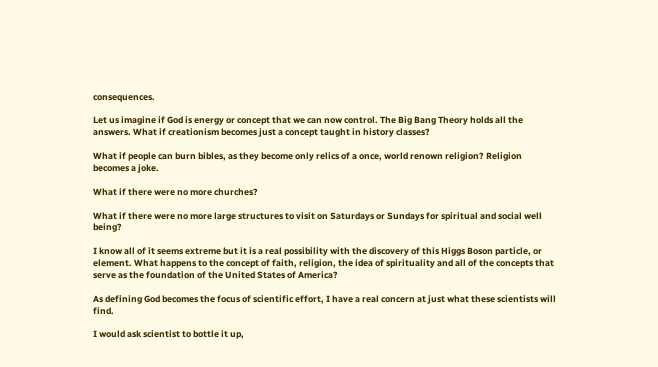consequences.

Let us imagine if God is energy or concept that we can now control. The Big Bang Theory holds all the answers. What if creationism becomes just a concept taught in history classes?

What if people can burn bibles, as they become only relics of a once, world renown religion? Religion becomes a joke.

What if there were no more churches?

What if there were no more large structures to visit on Saturdays or Sundays for spiritual and social well being?

I know all of it seems extreme but it is a real possibility with the discovery of this Higgs Boson particle, or element. What happens to the concept of faith, religion, the idea of spirituality and all of the concepts that serve as the foundation of the United States of America?

As defining God becomes the focus of scientific effort, I have a real concern at just what these scientists will find.

I would ask scientist to bottle it up,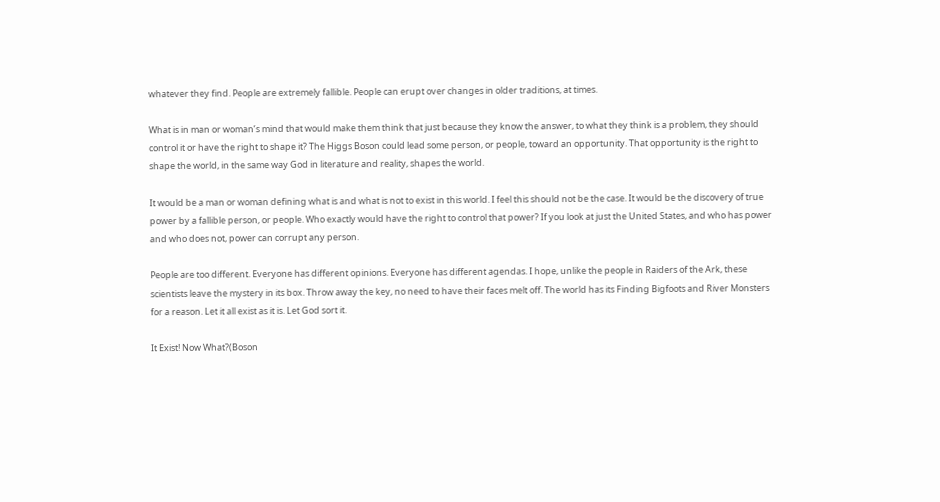whatever they find. People are extremely fallible. People can erupt over changes in older traditions, at times.

What is in man or woman’s mind that would make them think that just because they know the answer, to what they think is a problem, they should control it or have the right to shape it? The Higgs Boson could lead some person, or people, toward an opportunity. That opportunity is the right to shape the world, in the same way God in literature and reality, shapes the world.

It would be a man or woman defining what is and what is not to exist in this world. I feel this should not be the case. It would be the discovery of true power by a fallible person, or people. Who exactly would have the right to control that power? If you look at just the United States, and who has power and who does not, power can corrupt any person.

People are too different. Everyone has different opinions. Everyone has different agendas. I hope, unlike the people in Raiders of the Ark, these scientists leave the mystery in its box. Throw away the key, no need to have their faces melt off. The world has its Finding Bigfoots and River Monsters for a reason. Let it all exist as it is. Let God sort it.

It Exist! Now What?(Boson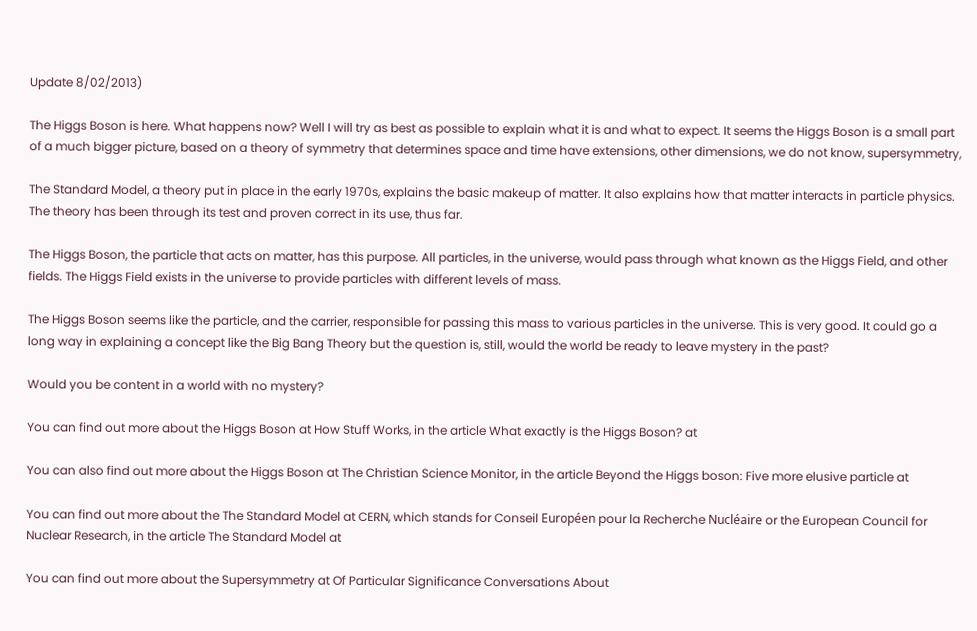Update 8/02/2013)

The Higgs Boson is here. What happens now? Well I will try as best as possible to explain what it is and what to expect. It seems the Higgs Boson is a small part of a much bigger picture, based on a theory of symmetry that determines space and time have extensions, other dimensions, we do not know, supersymmetry,

The Standard Model, a theory put in place in the early 1970s, explains the basic makeup of matter. It also explains how that matter interacts in particle physics. The theory has been through its test and proven correct in its use, thus far.

The Higgs Boson, the particle that acts on matter, has this purpose. All particles, in the universe, would pass through what known as the Higgs Field, and other fields. The Higgs Field exists in the universe to provide particles with different levels of mass.

The Higgs Boson seems like the particle, and the carrier, responsible for passing this mass to various particles in the universe. This is very good. It could go a long way in explaining a concept like the Big Bang Theory but the question is, still, would the world be ready to leave mystery in the past?

Would you be content in a world with no mystery?

You can find out more about the Higgs Boson at How Stuff Works, in the article What exactly is the Higgs Boson? at

You can also find out more about the Higgs Boson at The Christian Science Monitor, in the article Beyond the Higgs boson: Five more elusive particle at

You can find out more about the The Standard Model at CERN, which stands for Conseil Européen pour la Recherche Nucléaire or the European Council for Nuclear Research, in the article The Standard Model at

You can find out more about the Supersymmetry at Of Particular Significance Conversations About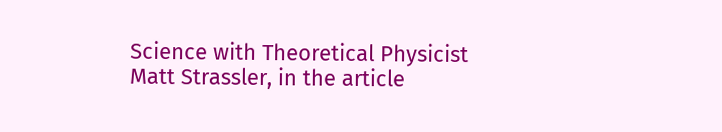Science with Theoretical Physicist Matt Strassler, in the article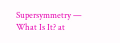Supersymmetry — What Is It? at